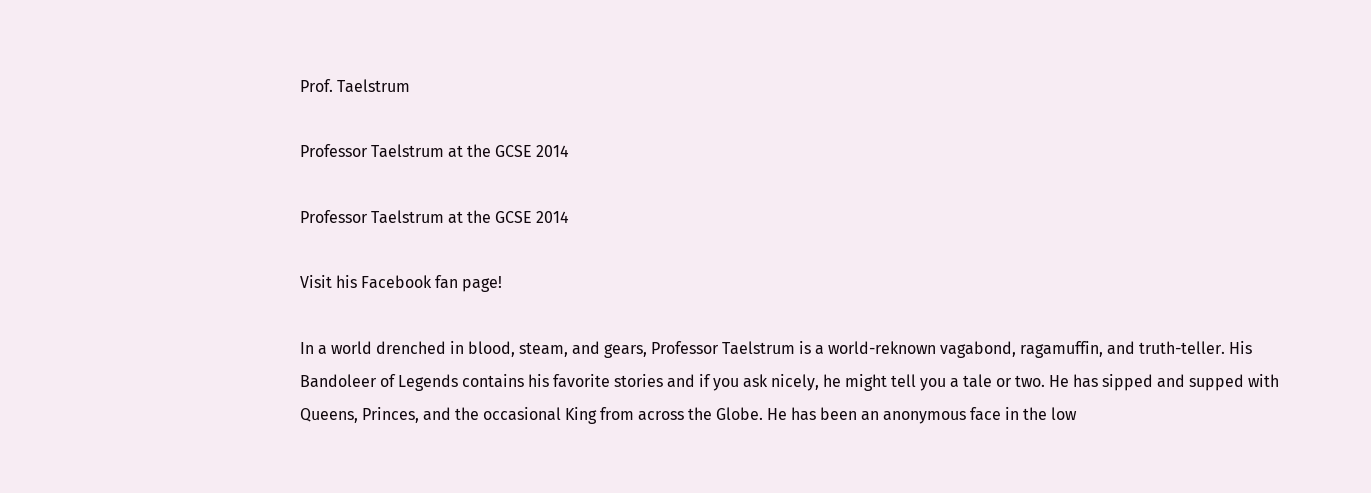Prof. Taelstrum

Professor Taelstrum at the GCSE 2014

Professor Taelstrum at the GCSE 2014

Visit his Facebook fan page!

In a world drenched in blood, steam, and gears, Professor Taelstrum is a world-reknown vagabond, ragamuffin, and truth-teller. His Bandoleer of Legends contains his favorite stories and if you ask nicely, he might tell you a tale or two. He has sipped and supped with Queens, Princes, and the occasional King from across the Globe. He has been an anonymous face in the low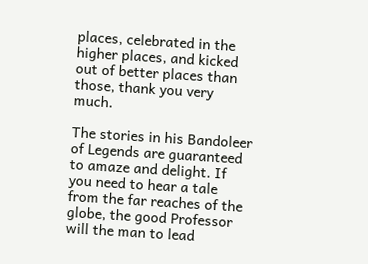places, celebrated in the higher places, and kicked out of better places than those, thank you very much.

The stories in his Bandoleer of Legends are guaranteed to amaze and delight. If you need to hear a tale from the far reaches of the globe, the good Professor will the man to lead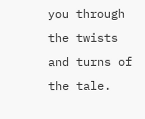you through the twists and turns of the tale.